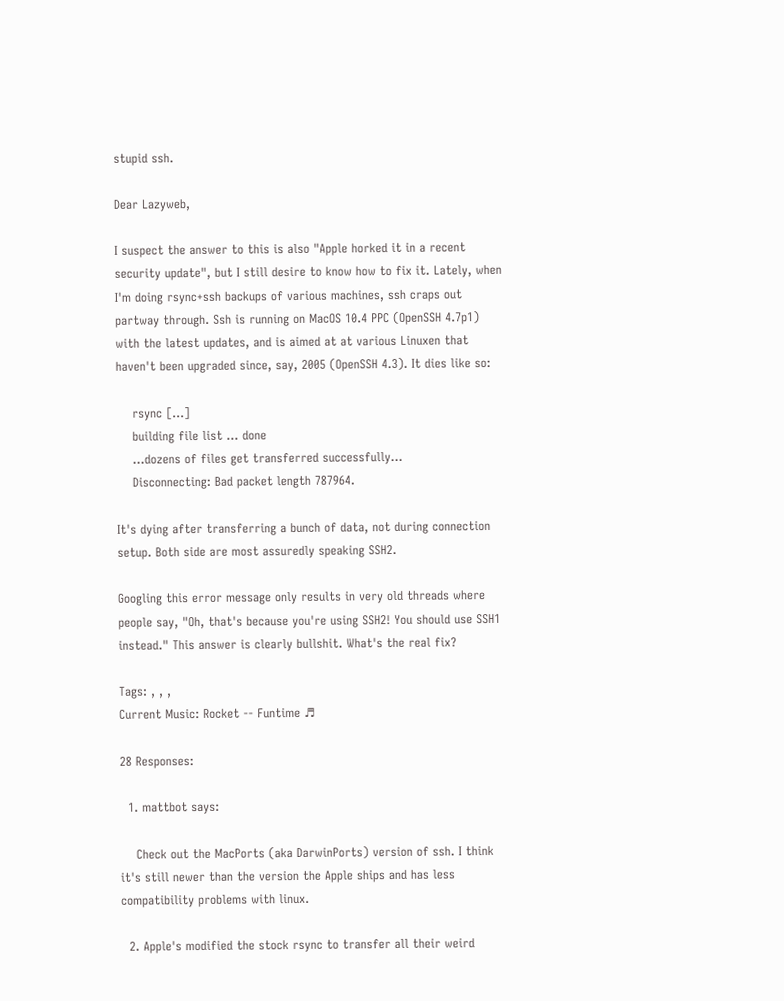stupid ssh.

Dear Lazyweb,

I suspect the answer to this is also "Apple horked it in a recent security update", but I still desire to know how to fix it. Lately, when I'm doing rsync+ssh backups of various machines, ssh craps out partway through. Ssh is running on MacOS 10.4 PPC (OpenSSH 4.7p1) with the latest updates, and is aimed at at various Linuxen that haven't been upgraded since, say, 2005 (OpenSSH 4.3). It dies like so:

    rsync [...]
    building file list ... done
    ...dozens of files get transferred successfully...
    Disconnecting: Bad packet length 787964.

It's dying after transferring a bunch of data, not during connection setup. Both side are most assuredly speaking SSH2.

Googling this error message only results in very old threads where people say, "Oh, that's because you're using SSH2! You should use SSH1 instead." This answer is clearly bullshit. What's the real fix?

Tags: , , ,
Current Music: Rocket -- Funtime ♬

28 Responses:

  1. mattbot says:

    Check out the MacPorts (aka DarwinPorts) version of ssh. I think it's still newer than the version the Apple ships and has less compatibility problems with linux.

  2. Apple's modified the stock rsync to transfer all their weird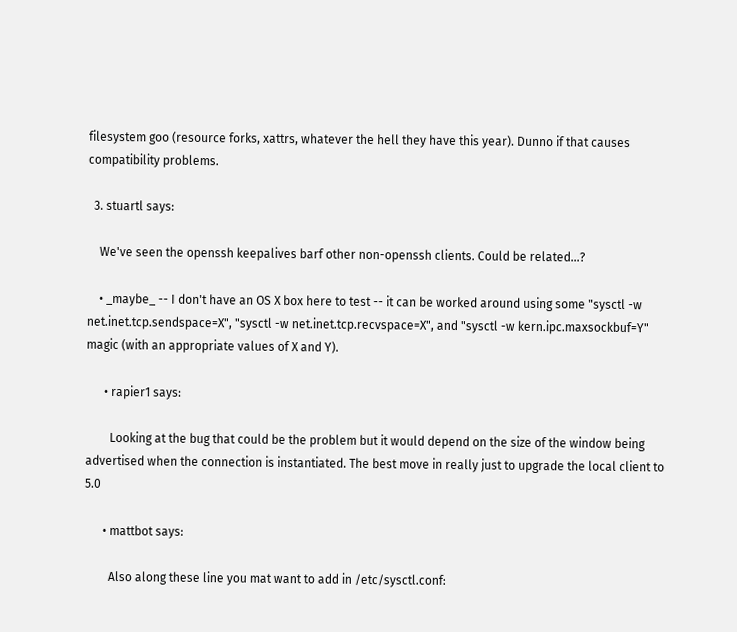filesystem goo (resource forks, xattrs, whatever the hell they have this year). Dunno if that causes compatibility problems.

  3. stuartl says:

    We've seen the openssh keepalives barf other non-openssh clients. Could be related...?

    • _maybe_ -- I don't have an OS X box here to test -- it can be worked around using some "sysctl -w net.inet.tcp.sendspace=X", "sysctl -w net.inet.tcp.recvspace=X", and "sysctl -w kern.ipc.maxsockbuf=Y" magic (with an appropriate values of X and Y).

      • rapier1 says:

        Looking at the bug that could be the problem but it would depend on the size of the window being advertised when the connection is instantiated. The best move in really just to upgrade the local client to 5.0

      • mattbot says:

        Also along these line you mat want to add in /etc/sysctl.conf: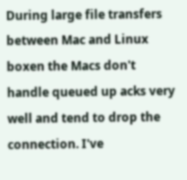During large file transfers between Mac and Linux boxen the Macs don't handle queued up acks very well and tend to drop the connection. I've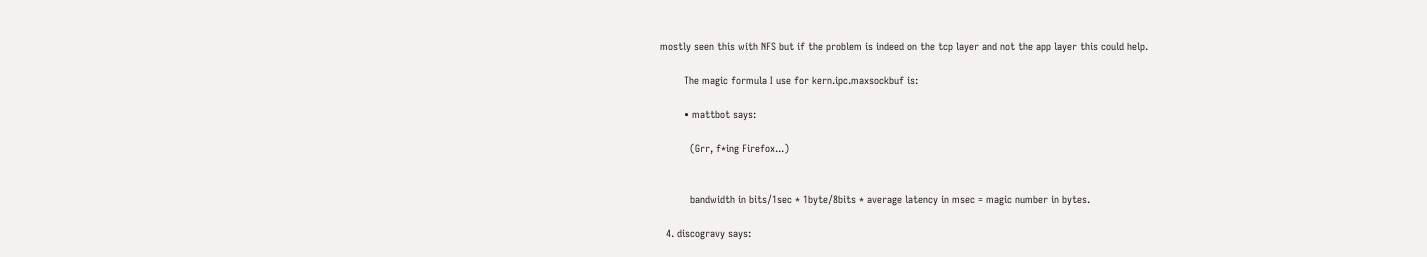mostly seen this with NFS but if the problem is indeed on the tcp layer and not the app layer this could help.

        The magic formula I use for kern.ipc.maxsockbuf is:

        • mattbot says:

          (Grr, f*ing Firefox...)


          bandwidth in bits/1sec * 1byte/8bits * average latency in msec = magic number in bytes.

  4. discogravy says: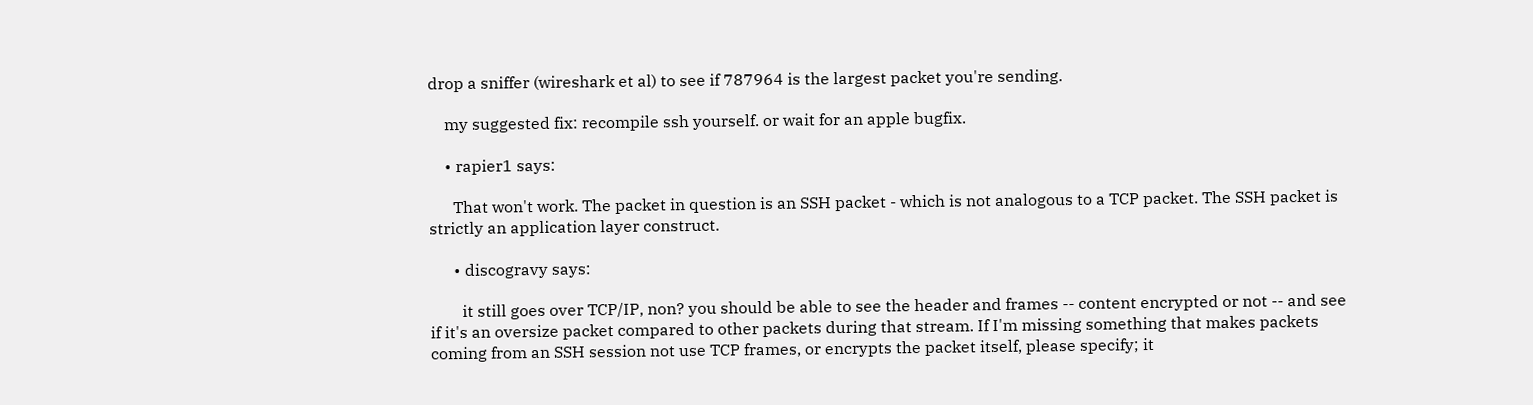drop a sniffer (wireshark et al) to see if 787964 is the largest packet you're sending.

    my suggested fix: recompile ssh yourself. or wait for an apple bugfix.

    • rapier1 says:

      That won't work. The packet in question is an SSH packet - which is not analogous to a TCP packet. The SSH packet is strictly an application layer construct.

      • discogravy says:

        it still goes over TCP/IP, non? you should be able to see the header and frames -- content encrypted or not -- and see if it's an oversize packet compared to other packets during that stream. If I'm missing something that makes packets coming from an SSH session not use TCP frames, or encrypts the packet itself, please specify; it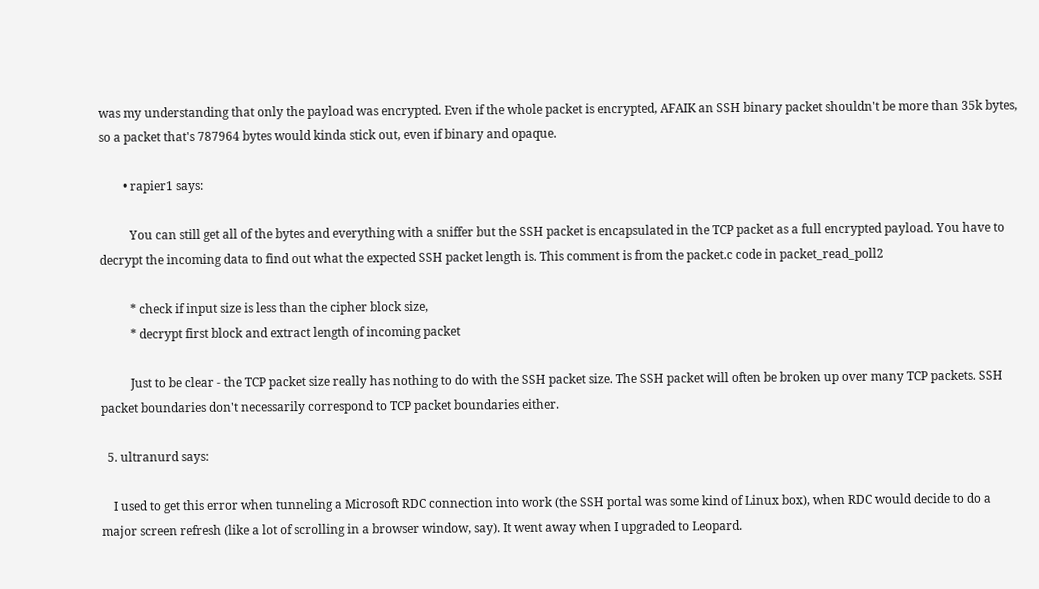was my understanding that only the payload was encrypted. Even if the whole packet is encrypted, AFAIK an SSH binary packet shouldn't be more than 35k bytes, so a packet that's 787964 bytes would kinda stick out, even if binary and opaque.

        • rapier1 says:

          You can still get all of the bytes and everything with a sniffer but the SSH packet is encapsulated in the TCP packet as a full encrypted payload. You have to decrypt the incoming data to find out what the expected SSH packet length is. This comment is from the packet.c code in packet_read_poll2

          * check if input size is less than the cipher block size,
          * decrypt first block and extract length of incoming packet

          Just to be clear - the TCP packet size really has nothing to do with the SSH packet size. The SSH packet will often be broken up over many TCP packets. SSH packet boundaries don't necessarily correspond to TCP packet boundaries either.

  5. ultranurd says:

    I used to get this error when tunneling a Microsoft RDC connection into work (the SSH portal was some kind of Linux box), when RDC would decide to do a major screen refresh (like a lot of scrolling in a browser window, say). It went away when I upgraded to Leopard.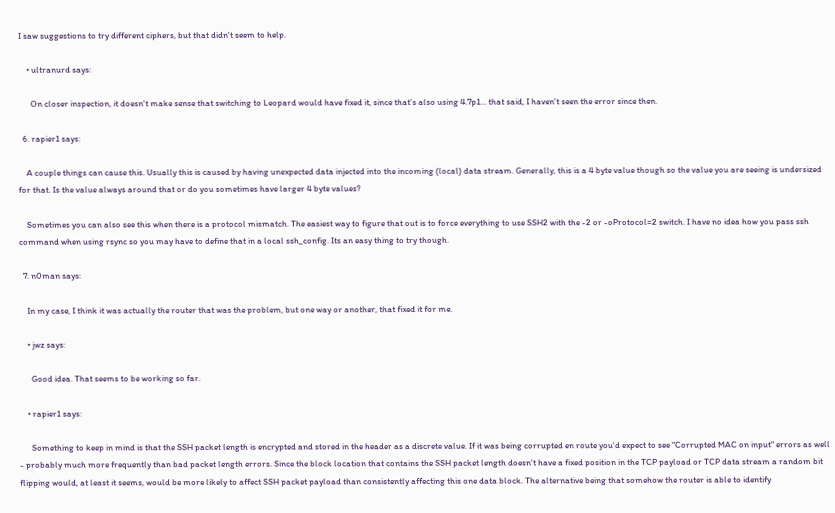I saw suggestions to try different ciphers, but that didn't seem to help.

    • ultranurd says:

      On closer inspection, it doesn't make sense that switching to Leopard would have fixed it, since that's also using 4.7p1... that said, I haven't seen the error since then.

  6. rapier1 says:

    A couple things can cause this. Usually this is caused by having unexpected data injected into the incoming (local) data stream. Generally, this is a 4 byte value though so the value you are seeing is undersized for that. Is the value always around that or do you sometimes have larger 4 byte values?

    Sometimes you can also see this when there is a protocol mismatch. The easiest way to figure that out is to force everything to use SSH2 with the -2 or -oProtocol=2 switch. I have no idea how you pass ssh command when using rsync so you may have to define that in a local ssh_config. Its an easy thing to try though.

  7. n0man says:

    In my case, I think it was actually the router that was the problem, but one way or another, that fixed it for me.

    • jwz says:

      Good idea. That seems to be working so far.

    • rapier1 says:

      Something to keep in mind is that the SSH packet length is encrypted and stored in the header as a discrete value. If it was being corrupted en route you'd expect to see "Corrupted MAC on input" errors as well - probably much more frequently than bad packet length errors. Since the block location that contains the SSH packet length doesn't have a fixed position in the TCP payload or TCP data stream a random bit flipping would, at least it seems, would be more likely to affect SSH packet payload than consistently affecting this one data block. The alternative being that somehow the router is able to identify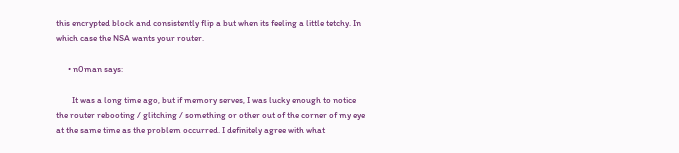this encrypted block and consistently flip a but when its feeling a little tetchy. In which case the NSA wants your router.

      • n0man says:

        It was a long time ago, but if memory serves, I was lucky enough to notice the router rebooting / glitching / something or other out of the corner of my eye at the same time as the problem occurred. I definitely agree with what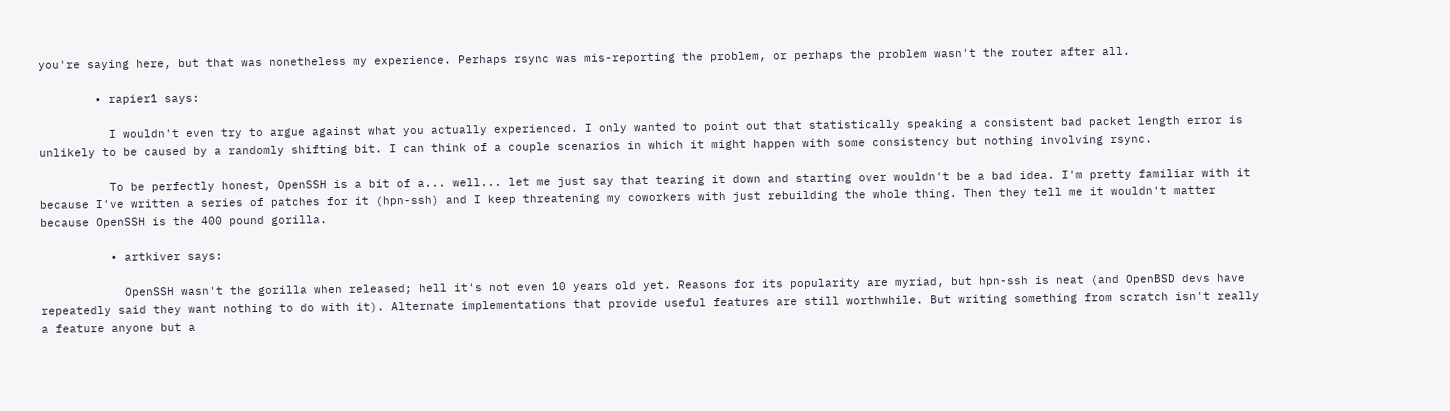you're saying here, but that was nonetheless my experience. Perhaps rsync was mis-reporting the problem, or perhaps the problem wasn't the router after all.

        • rapier1 says:

          I wouldn't even try to argue against what you actually experienced. I only wanted to point out that statistically speaking a consistent bad packet length error is unlikely to be caused by a randomly shifting bit. I can think of a couple scenarios in which it might happen with some consistency but nothing involving rsync.

          To be perfectly honest, OpenSSH is a bit of a... well... let me just say that tearing it down and starting over wouldn't be a bad idea. I'm pretty familiar with it because I've written a series of patches for it (hpn-ssh) and I keep threatening my coworkers with just rebuilding the whole thing. Then they tell me it wouldn't matter because OpenSSH is the 400 pound gorilla.

          • artkiver says:

            OpenSSH wasn't the gorilla when released; hell it's not even 10 years old yet. Reasons for its popularity are myriad, but hpn-ssh is neat (and OpenBSD devs have repeatedly said they want nothing to do with it). Alternate implementations that provide useful features are still worthwhile. But writing something from scratch isn't really a feature anyone but a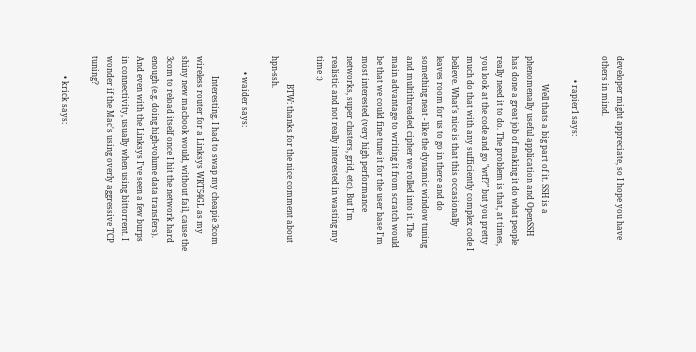developer might appreciate, so I hope you have others in mind.

            • rapier1 says:

              Well thats a big part of it. SSH is a phenomenally useful application and OpenSSH has done a great job of making it do what people really need it to do. The problem is that, at times, you look at the code and go "wtf?" but you pretty much do that with any sufficiently complex code I believe. What's nice is that this occasionally leaves room for us to go in there and do something neat - like the dynamic window tuning and multithreaded cipher we rolled into it. The main advantage to writing it from scratch would be that we could fine tune it for the user base I'm most interested (very high performance networks, super clusters, grid, etc). But I'm realistic and not really interested in wasting my time :)

              BTW: thanks for the nice comment about hpn-ssh.

        • waider says:

          Interesting. I had to swap my cheapie 3com wireless router for a Linksys WRT54GL as my shiny new macbook would, without fail, cause the 3com to reload itself once I hit the network hard enough (e.g. doing high-volume data transfers). And even with the Linksys I've seen a few burps in connectivity, usually when using bittorrent. I wonder if the Mac's using overly aggressive TCP tuning?

          • krick says: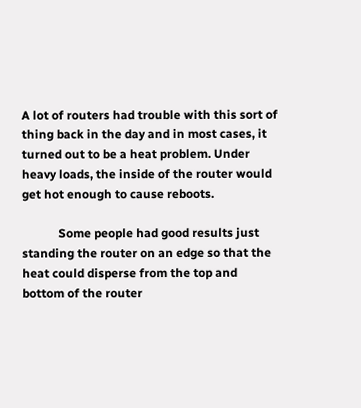A lot of routers had trouble with this sort of thing back in the day and in most cases, it turned out to be a heat problem. Under heavy loads, the inside of the router would get hot enough to cause reboots.

            Some people had good results just standing the router on an edge so that the heat could disperse from the top and bottom of the router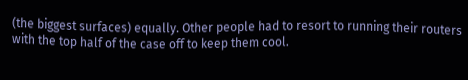(the biggest surfaces) equally. Other people had to resort to running their routers with the top half of the case off to keep them cool.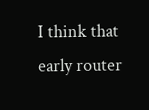I think that early router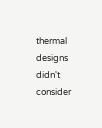thermal designs didn't consider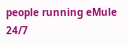people running eMule 24/7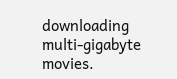downloading multi-gigabyte movies.